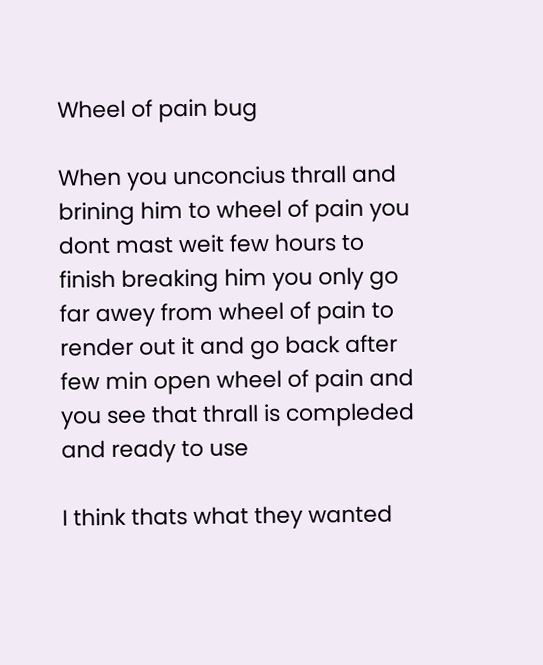Wheel of pain bug

When you unconcius thrall and brining him to wheel of pain you dont mast weit few hours to finish breaking him you only go far awey from wheel of pain to render out it and go back after few min open wheel of pain and you see that thrall is compleded and ready to use

I think thats what they wanted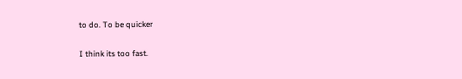to do. To be quicker

I think its too fast.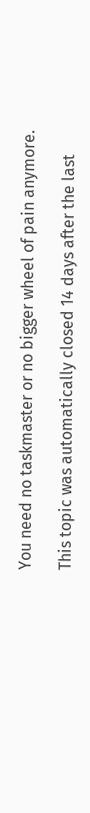You need no taskmaster or no bigger wheel of pain anymore.

This topic was automatically closed 14 days after the last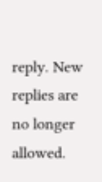reply. New replies are no longer allowed.